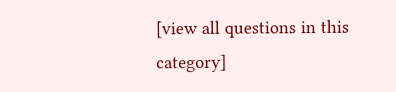[view all questions in this category]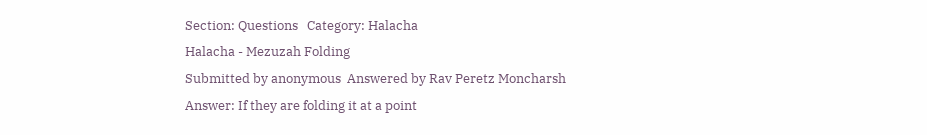Section: Questions   Category: Halacha
Halacha - Mezuzah Folding
Submitted by anonymous  Answered by Rav Peretz Moncharsh
Answer: If they are folding it at a point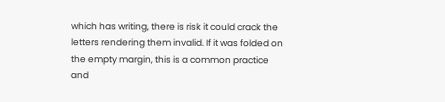which has writing, there is risk it could crack the letters rendering them invalid. If it was folded on the empty margin, this is a common practice and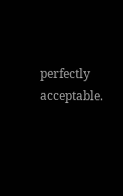perfectly acceptable.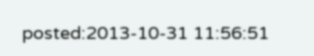posted:2013-10-31 11:56:51